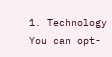1. Technology
You can opt-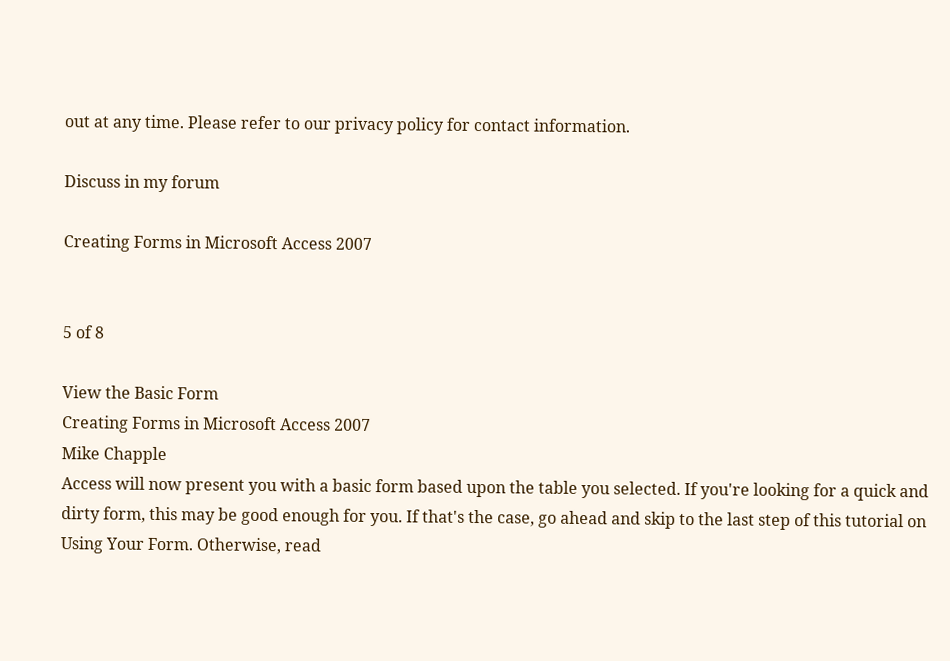out at any time. Please refer to our privacy policy for contact information.

Discuss in my forum

Creating Forms in Microsoft Access 2007


5 of 8

View the Basic Form
Creating Forms in Microsoft Access 2007
Mike Chapple
Access will now present you with a basic form based upon the table you selected. If you're looking for a quick and dirty form, this may be good enough for you. If that's the case, go ahead and skip to the last step of this tutorial on Using Your Form. Otherwise, read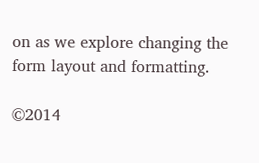on as we explore changing the form layout and formatting.

©2014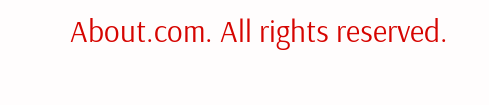About.com. All rights reserved.